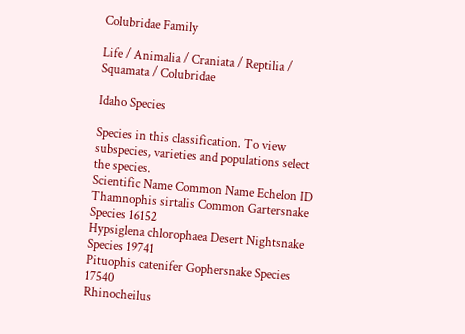Colubridae Family

Life / Animalia / Craniata / Reptilia / Squamata / Colubridae

Idaho Species

Species in this classification. To view subspecies, varieties and populations select the species.
Scientific Name Common Name Echelon ID
Thamnophis sirtalis Common Gartersnake Species 16152
Hypsiglena chlorophaea Desert Nightsnake Species 19741
Pituophis catenifer Gophersnake Species 17540
Rhinocheilus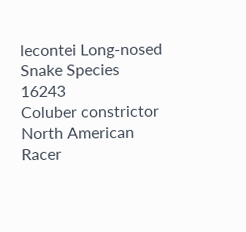lecontei Long-nosed Snake Species 16243
Coluber constrictor North American Racer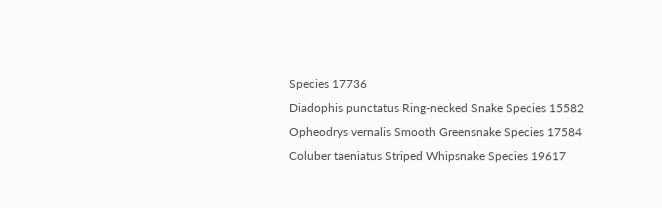Species 17736
Diadophis punctatus Ring-necked Snake Species 15582
Opheodrys vernalis Smooth Greensnake Species 17584
Coluber taeniatus Striped Whipsnake Species 19617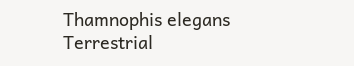Thamnophis elegans Terrestrial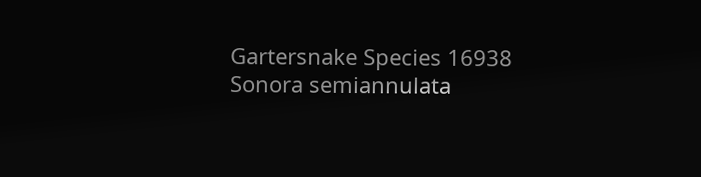Gartersnake Species 16938
Sonora semiannulata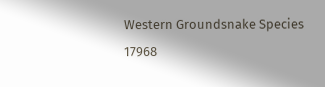Western Groundsnake Species 17968